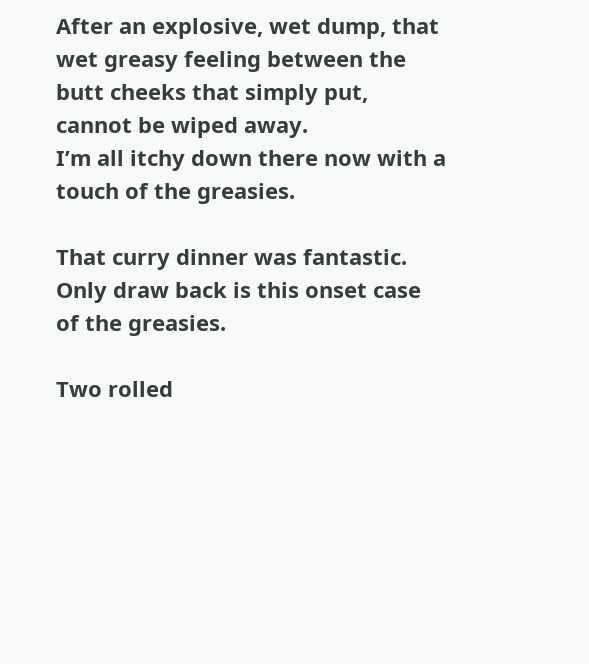After an explosive, wet dump, that wet greasy feeling between the butt cheeks that simply put, cannot be wiped away.
I’m all itchy down there now with a touch of the greasies.

That curry dinner was fantastic. Only draw back is this onset case of the greasies.

Two rolled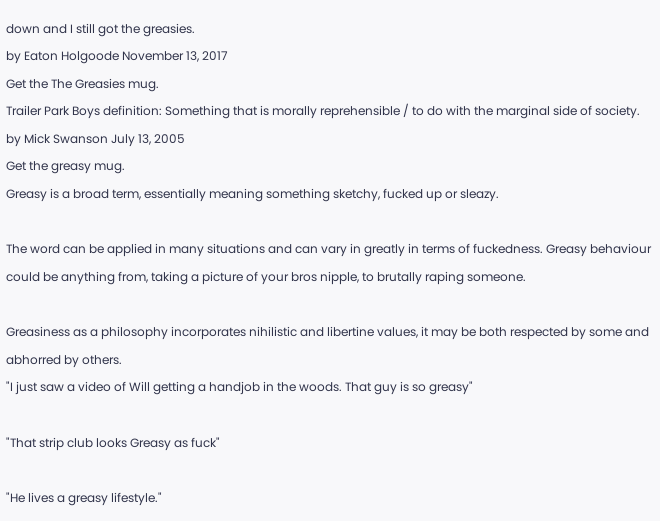down and I still got the greasies.
by Eaton Holgoode November 13, 2017
Get the The Greasies mug.
Trailer Park Boys definition: Something that is morally reprehensible / to do with the marginal side of society.
by Mick Swanson July 13, 2005
Get the greasy mug.
Greasy is a broad term, essentially meaning something sketchy, fucked up or sleazy.

The word can be applied in many situations and can vary in greatly in terms of fuckedness. Greasy behaviour could be anything from, taking a picture of your bros nipple, to brutally raping someone.

Greasiness as a philosophy incorporates nihilistic and libertine values, it may be both respected by some and abhorred by others.
"I just saw a video of Will getting a handjob in the woods. That guy is so greasy"

"That strip club looks Greasy as fuck"

"He lives a greasy lifestyle."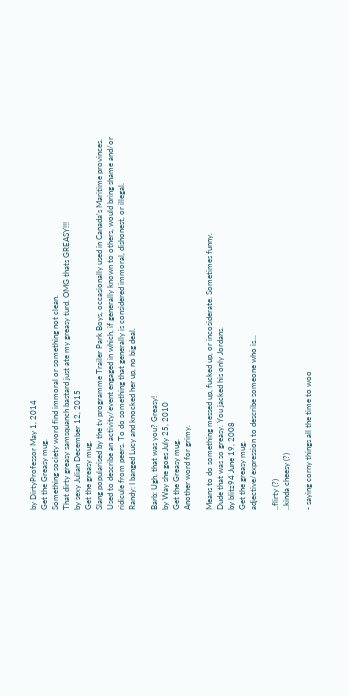by DirtyProfessor May 1, 2014
Get the Greasy mug.
Something society word find immoral or something not clean.
That dirty greasy samsquanch bastard just ate my greasy turd. OMG thats GREASY!!!
by sexy Julian December 12, 2015
Get the greasy mug.
Slang popularised by the tv programme Trailer Park Boys, occasionally used in Canada's Maritime provinces. Used to describe an activity/event engaged in which, if generally known to others, would bring shame and/or ridicule from peers. To do something that generally is considered immoral, dishonest, or illegal.
Randy: I banged Lucy and knocked her up, no big deal.

Barb: Ugh, that was you? Greasy!
by Way she goes July 25, 2010
Get the Greasy mug.
Another word for grimy.

Means to do something messed up, fucked up, or incosiderate. Sometimes funny.
Dude that was so greasy. You jacked his only Jordans.
by blitz94 June 19, 2008
Get the greasy mug.
adjective/expression to describe someone who is...

..flirty (?)
..kinda cheesy (?)

- saying corny things all the time to woo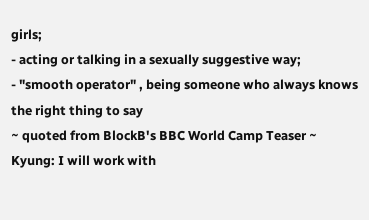girls;
- acting or talking in a sexually suggestive way;
- "smooth operator" , being someone who always knows the right thing to say
~ quoted from BlockB's BBC World Camp Teaser ~
Kyung: I will work with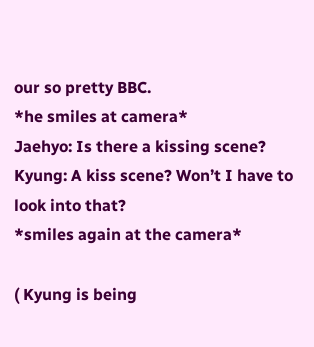our so pretty BBC.
*he smiles at camera*
Jaehyo: Is there a kissing scene?
Kyung: A kiss scene? Won’t I have to look into that?
*smiles again at the camera*

( Kyung is being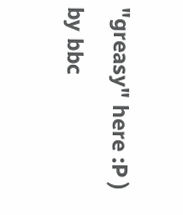"greasy" here :P )
by bbc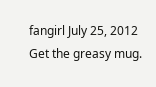fangirl July 25, 2012
Get the greasy mug.